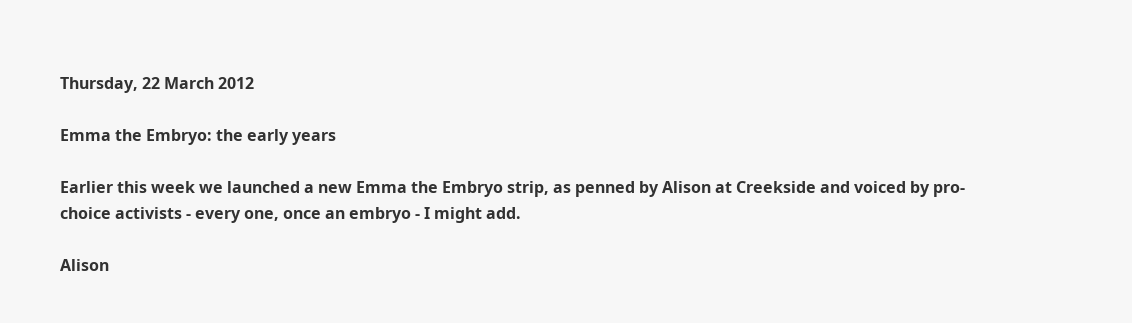Thursday, 22 March 2012

Emma the Embryo: the early years

Earlier this week we launched a new Emma the Embryo strip, as penned by Alison at Creekside and voiced by pro-choice activists - every one, once an embryo - I might add.

Alison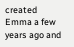created Emma a few years ago and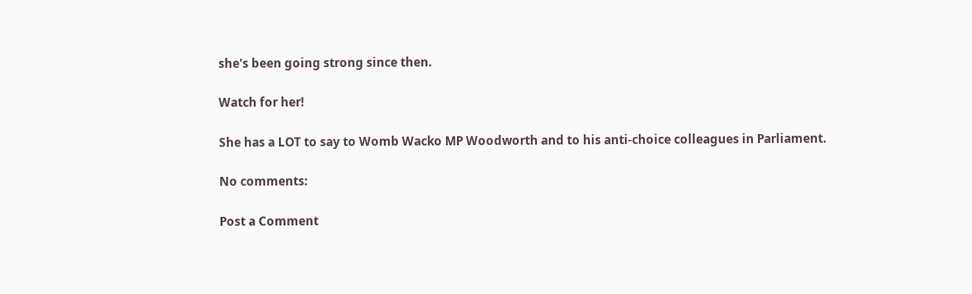she's been going strong since then.

Watch for her!

She has a LOT to say to Womb Wacko MP Woodworth and to his anti-choice colleagues in Parliament.

No comments:

Post a Comment